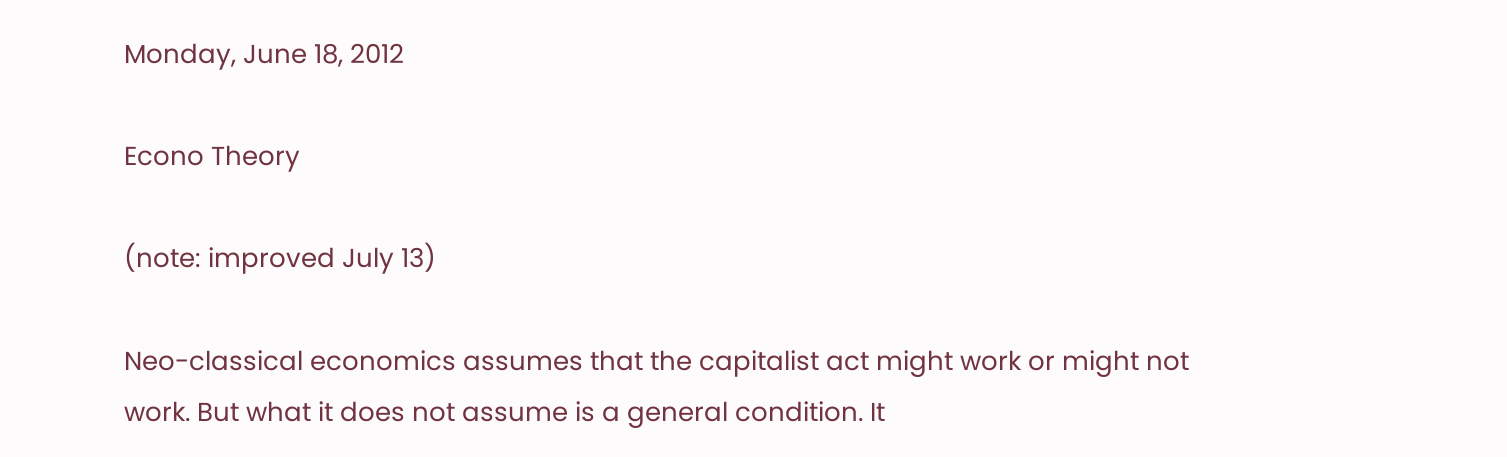Monday, June 18, 2012

Econo Theory

(note: improved July 13)

Neo-classical economics assumes that the capitalist act might work or might not work. But what it does not assume is a general condition. It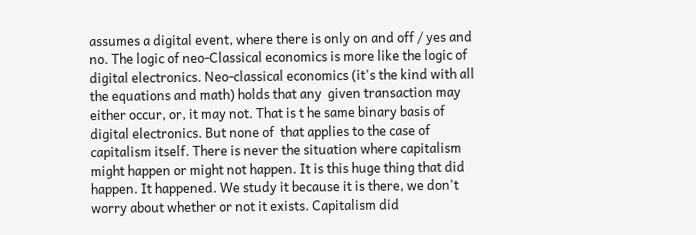assumes a digital event, where there is only on and off / yes and no. The logic of neo-Classical economics is more like the logic of digital electronics. Neo-classical economics (it's the kind with all the equations and math) holds that any  given transaction may either occur, or, it may not. That is t he same binary basis of digital electronics. But none of  that applies to the case of capitalism itself. There is never the situation where capitalism might happen or might not happen. It is this huge thing that did happen. It happened. We study it because it is there, we don't worry about whether or not it exists. Capitalism did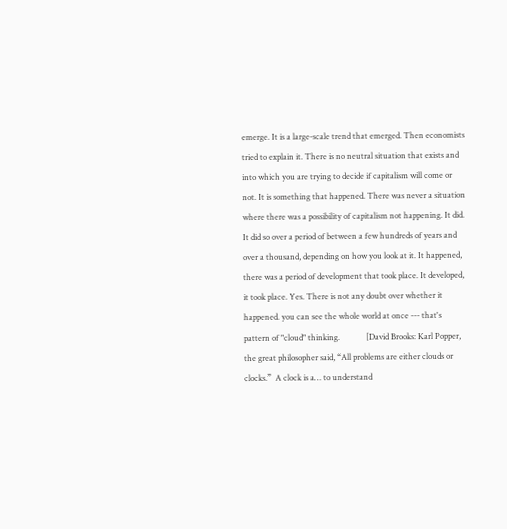emerge. It is a large-scale trend that emerged. Then economists tried to explain it. There is no neutral situation that exists and into which you are trying to decide if capitalism will come or not. It is something that happened. There was never a situation where there was a possibility of capitalism not happening. It did. It did so over a period of between a few hundreds of years and over a thousand, depending on how you look at it. It happened, there was a period of development that took place. It developed, it took place. Yes. There is not any doubt over whether it happened. you can see the whole world at once --- that's pattern of "cloud" thinking.             [David Brooks: Karl Popper, the great philosopher said, “All problems are either clouds or clocks.”  A clock is a… to understand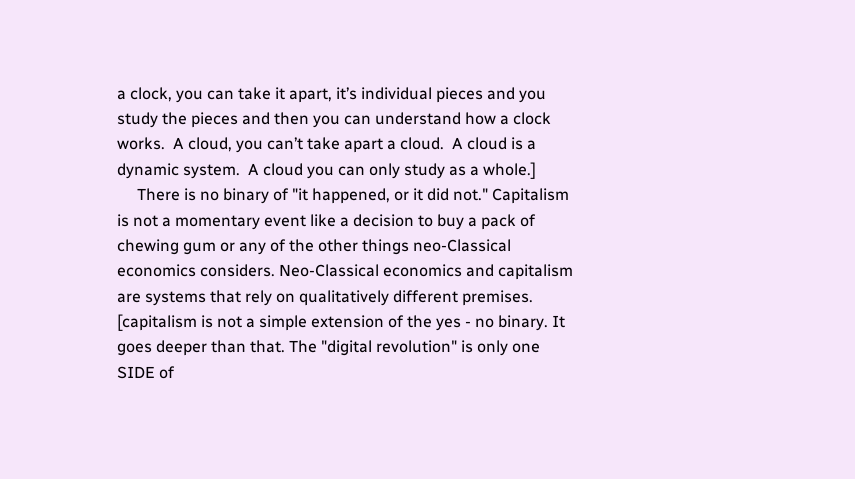a clock, you can take it apart, it’s individual pieces and you study the pieces and then you can understand how a clock works.  A cloud, you can’t take apart a cloud.  A cloud is a dynamic system.  A cloud you can only study as a whole.]
     There is no binary of "it happened, or it did not." Capitalism is not a momentary event like a decision to buy a pack of chewing gum or any of the other things neo-Classical economics considers. Neo-Classical economics and capitalism are systems that rely on qualitatively different premises. [capitalism is not a simple extension of the yes - no binary. It goes deeper than that. The "digital revolution" is only one SIDE of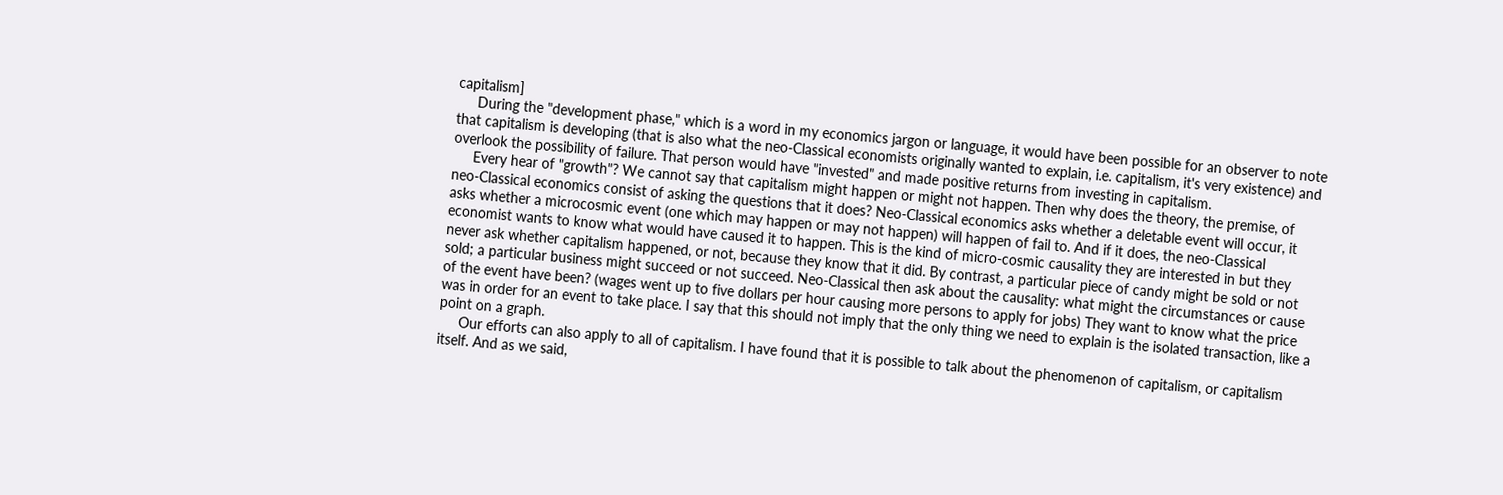capitalism]
     During the "development phase," which is a word in my economics jargon or language, it would have been possible for an observer to note that capitalism is developing (that is also what the neo-Classical economists originally wanted to explain, i.e. capitalism, it's very existence) and overlook the possibility of failure. That person would have "invested" and made positive returns from investing in capitalism.
     Every hear of "growth"? We cannot say that capitalism might happen or might not happen. Then why does the theory, the premise, of neo-Classical economics consist of asking the questions that it does? Neo-Classical economics asks whether a deletable event will occur, it asks whether a microcosmic event (one which may happen or may not happen) will happen of fail to. And if it does, the neo-Classical economist wants to know what would have caused it to happen. This is the kind of micro-cosmic causality they are interested in but they never ask whether capitalism happened, or not, because they know that it did. By contrast, a particular piece of candy might be sold or not sold; a particular business might succeed or not succeed. Neo-Classical then ask about the causality: what might the circumstances or cause of the event have been? (wages went up to five dollars per hour causing more persons to apply for jobs) They want to know what the price was in order for an event to take place. I say that this should not imply that the only thing we need to explain is the isolated transaction, like a point on a graph.
     Our efforts can also apply to all of capitalism. I have found that it is possible to talk about the phenomenon of capitalism, or capitalism itself. And as we said,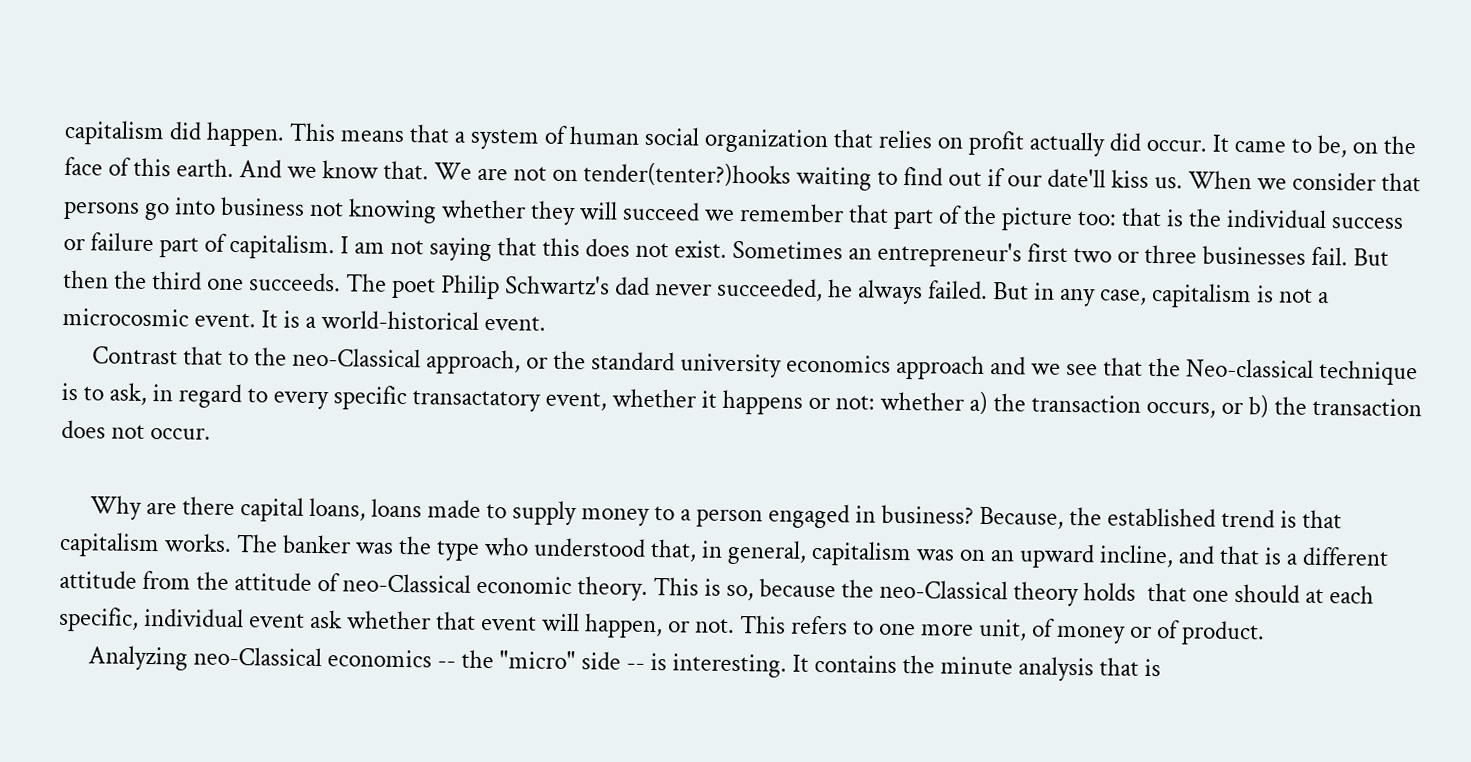capitalism did happen. This means that a system of human social organization that relies on profit actually did occur. It came to be, on the face of this earth. And we know that. We are not on tender(tenter?)hooks waiting to find out if our date'll kiss us. When we consider that persons go into business not knowing whether they will succeed we remember that part of the picture too: that is the individual success or failure part of capitalism. I am not saying that this does not exist. Sometimes an entrepreneur's first two or three businesses fail. But then the third one succeeds. The poet Philip Schwartz's dad never succeeded, he always failed. But in any case, capitalism is not a microcosmic event. It is a world-historical event.
     Contrast that to the neo-Classical approach, or the standard university economics approach and we see that the Neo-classical technique is to ask, in regard to every specific transactatory event, whether it happens or not: whether a) the transaction occurs, or b) the transaction does not occur.

     Why are there capital loans, loans made to supply money to a person engaged in business? Because, the established trend is that capitalism works. The banker was the type who understood that, in general, capitalism was on an upward incline, and that is a different attitude from the attitude of neo-Classical economic theory. This is so, because the neo-Classical theory holds  that one should at each specific, individual event ask whether that event will happen, or not. This refers to one more unit, of money or of product.
     Analyzing neo-Classical economics -- the "micro" side -- is interesting. It contains the minute analysis that is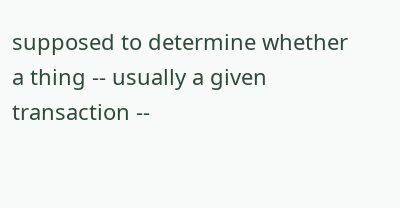supposed to determine whether a thing -- usually a given transaction --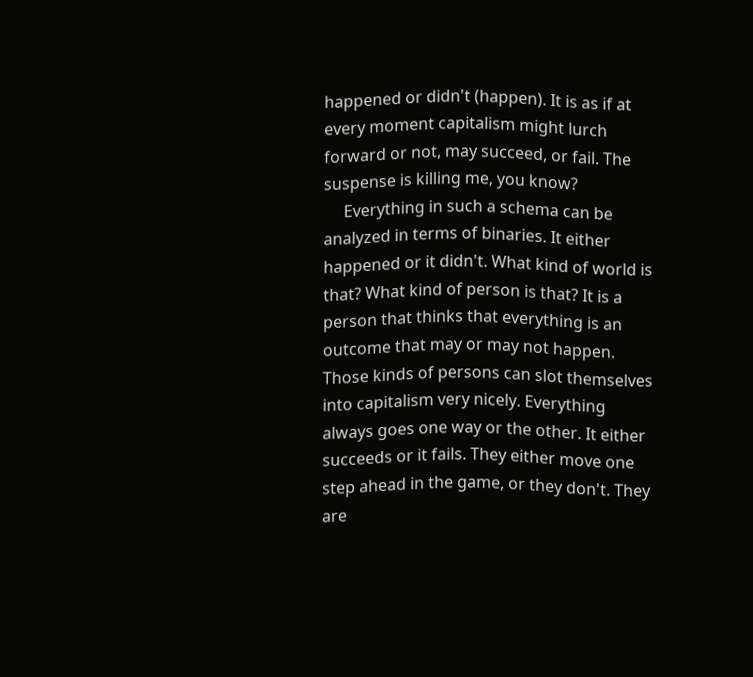happened or didn't (happen). It is as if at every moment capitalism might lurch forward or not, may succeed, or fail. The suspense is killing me, you know?
     Everything in such a schema can be analyzed in terms of binaries. It either happened or it didn't. What kind of world is that? What kind of person is that? It is a person that thinks that everything is an outcome that may or may not happen. Those kinds of persons can slot themselves into capitalism very nicely. Everything always goes one way or the other. It either succeeds or it fails. They either move one step ahead in the game, or they don't. They are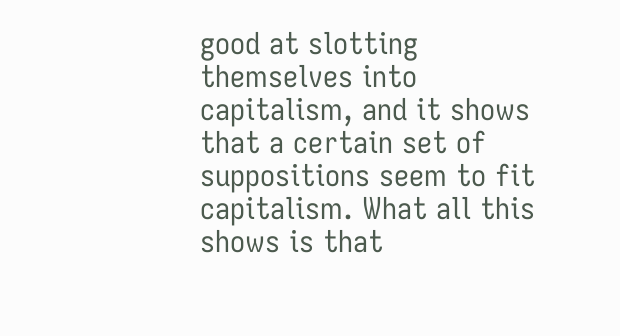good at slotting themselves into capitalism, and it shows that a certain set of suppositions seem to fit capitalism. What all this shows is that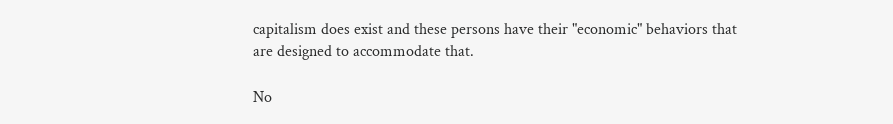capitalism does exist and these persons have their "economic" behaviors that are designed to accommodate that.

No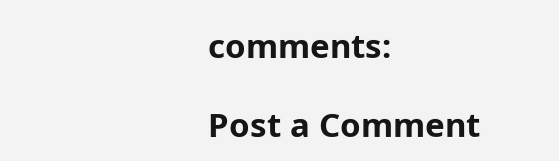comments:

Post a Comment